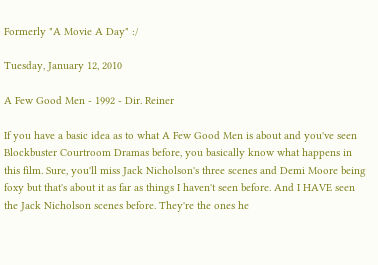Formerly "A Movie A Day" :/

Tuesday, January 12, 2010

A Few Good Men - 1992 - Dir. Reiner

If you have a basic idea as to what A Few Good Men is about and you've seen Blockbuster Courtroom Dramas before, you basically know what happens in this film. Sure, you'll miss Jack Nicholson's three scenes and Demi Moore being foxy but that's about it as far as things I haven't seen before. And I HAVE seen the Jack Nicholson scenes before. They're the ones he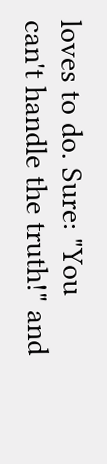loves to do. Sure: "You can't handle the truth!" and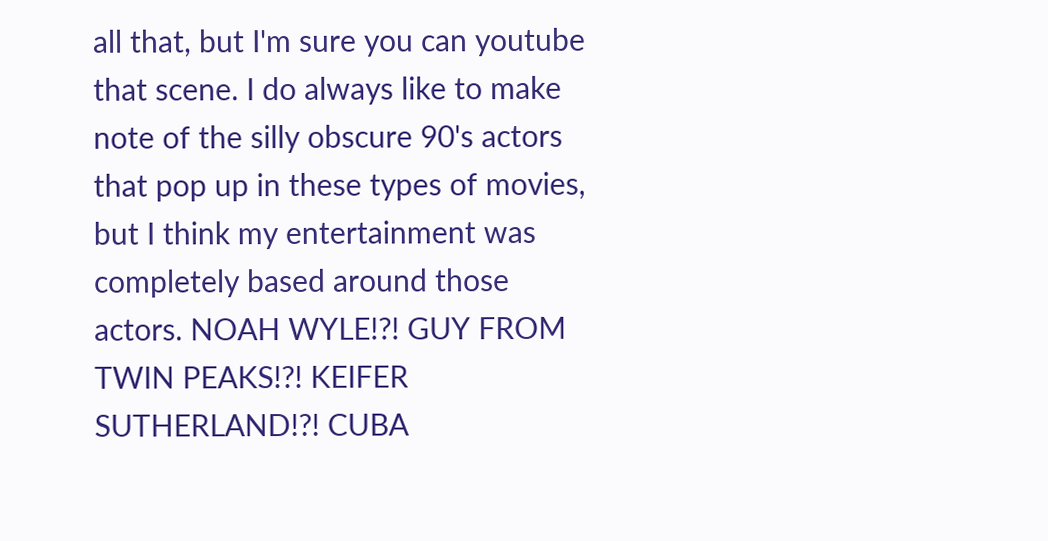all that, but I'm sure you can youtube that scene. I do always like to make note of the silly obscure 90's actors that pop up in these types of movies, but I think my entertainment was completely based around those actors. NOAH WYLE!?! GUY FROM TWIN PEAKS!?! KEIFER SUTHERLAND!?! CUBA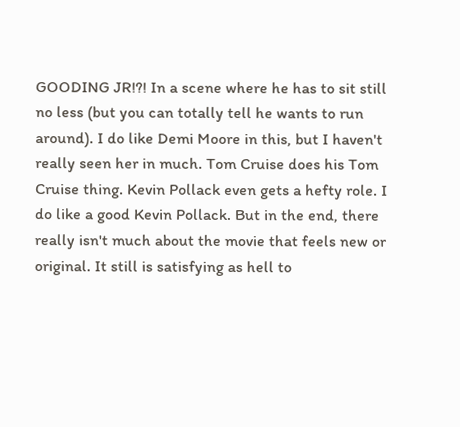GOODING JR!?! In a scene where he has to sit still no less (but you can totally tell he wants to run around). I do like Demi Moore in this, but I haven't really seen her in much. Tom Cruise does his Tom Cruise thing. Kevin Pollack even gets a hefty role. I do like a good Kevin Pollack. But in the end, there really isn't much about the movie that feels new or original. It still is satisfying as hell to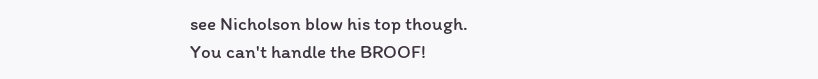see Nicholson blow his top though.
You can't handle the BROOF!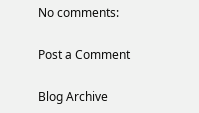No comments:

Post a Comment

Blog Archive